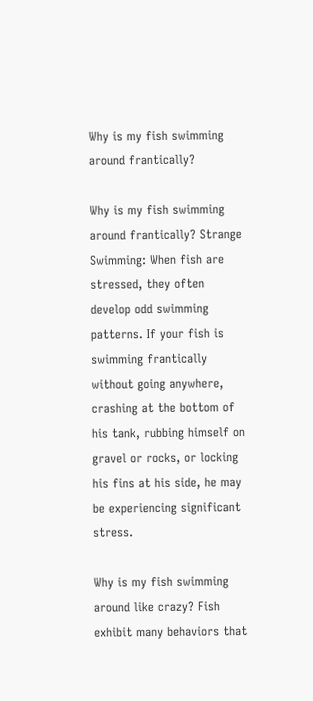Why is my fish swimming around frantically?

Why is my fish swimming around frantically? Strange Swimming: When fish are stressed, they often develop odd swimming patterns. If your fish is swimming frantically without going anywhere, crashing at the bottom of his tank, rubbing himself on gravel or rocks, or locking his fins at his side, he may be experiencing significant stress.

Why is my fish swimming around like crazy? Fish exhibit many behaviors that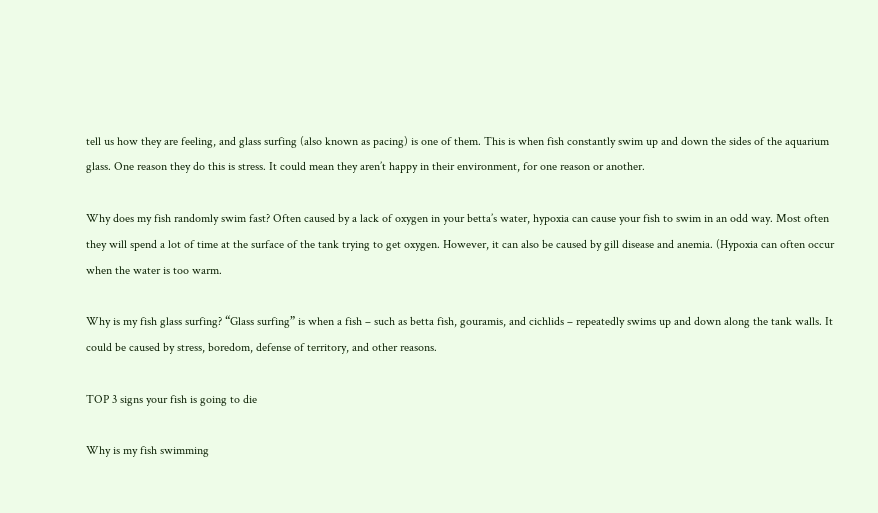tell us how they are feeling, and glass surfing (also known as pacing) is one of them. This is when fish constantly swim up and down the sides of the aquarium glass. One reason they do this is stress. It could mean they aren’t happy in their environment, for one reason or another.

Why does my fish randomly swim fast? Often caused by a lack of oxygen in your betta’s water, hypoxia can cause your fish to swim in an odd way. Most often they will spend a lot of time at the surface of the tank trying to get oxygen. However, it can also be caused by gill disease and anemia. (Hypoxia can often occur when the water is too warm.

Why is my fish glass surfing? “Glass surfing” is when a fish – such as betta fish, gouramis, and cichlids – repeatedly swims up and down along the tank walls. It could be caused by stress, boredom, defense of territory, and other reasons.

TOP 3 signs your fish is going to die

Why is my fish swimming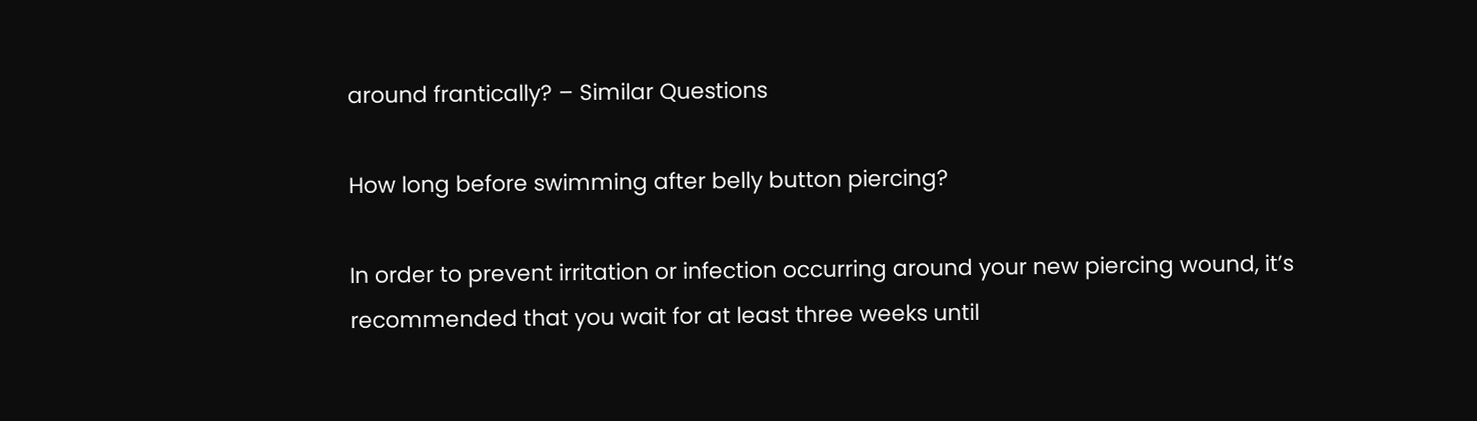around frantically? – Similar Questions

How long before swimming after belly button piercing?

In order to prevent irritation or infection occurring around your new piercing wound, it’s recommended that you wait for at least three weeks until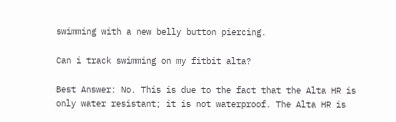swimming with a new belly button piercing.

Can i track swimming on my fitbit alta?

Best Answer: No. This is due to the fact that the Alta HR is only water resistant; it is not waterproof. The Alta HR is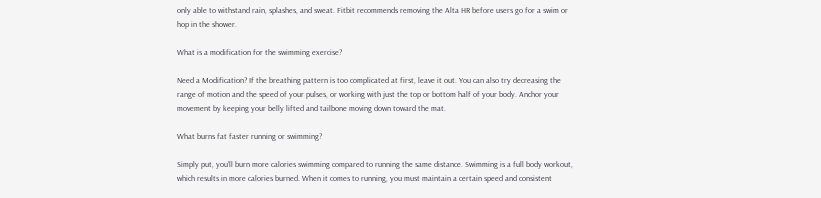only able to withstand rain, splashes, and sweat. Fitbit recommends removing the Alta HR before users go for a swim or hop in the shower.

What is a modification for the swimming exercise?

Need a Modification? If the breathing pattern is too complicated at first, leave it out. You can also try decreasing the range of motion and the speed of your pulses, or working with just the top or bottom half of your body. Anchor your movement by keeping your belly lifted and tailbone moving down toward the mat.

What burns fat faster running or swimming?

Simply put, you’ll burn more calories swimming compared to running the same distance. Swimming is a full body workout, which results in more calories burned. When it comes to running, you must maintain a certain speed and consistent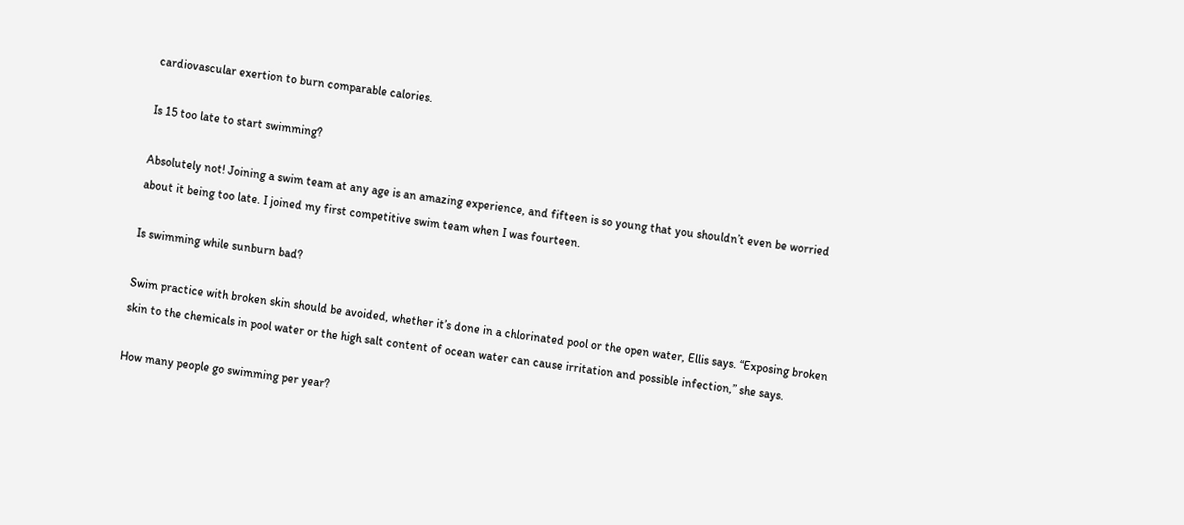cardiovascular exertion to burn comparable calories.

Is 15 too late to start swimming?

Absolutely not! Joining a swim team at any age is an amazing experience, and fifteen is so young that you shouldn’t even be worried about it being too late. I joined my first competitive swim team when I was fourteen.

Is swimming while sunburn bad?

Swim practice with broken skin should be avoided, whether it’s done in a chlorinated pool or the open water, Ellis says. “Exposing broken skin to the chemicals in pool water or the high salt content of ocean water can cause irritation and possible infection,” she says.

How many people go swimming per year?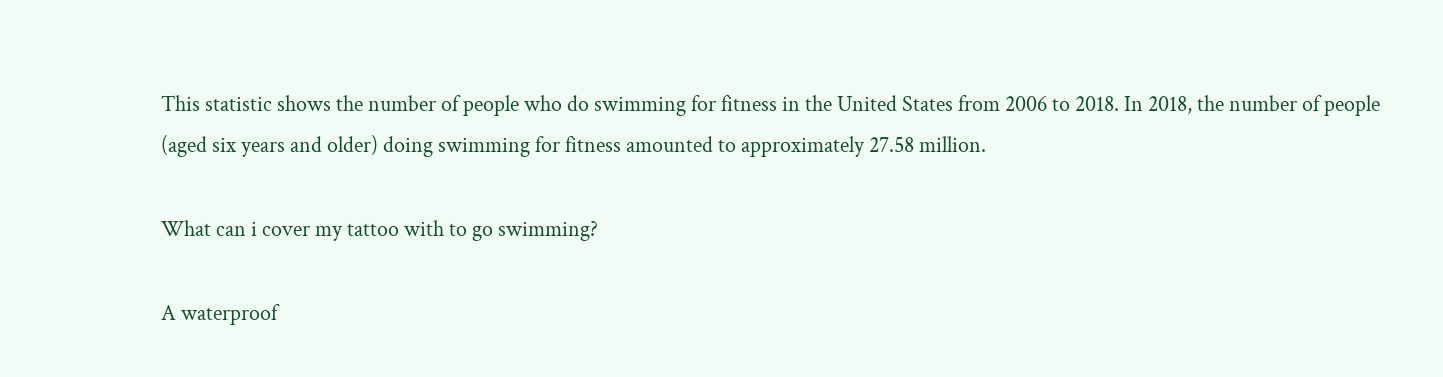This statistic shows the number of people who do swimming for fitness in the United States from 2006 to 2018. In 2018, the number of people (aged six years and older) doing swimming for fitness amounted to approximately 27.58 million.

What can i cover my tattoo with to go swimming?

A waterproof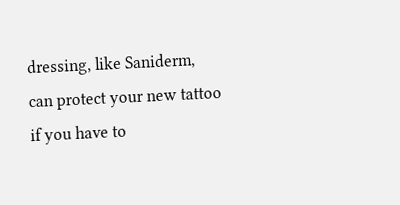dressing, like Saniderm, can protect your new tattoo if you have to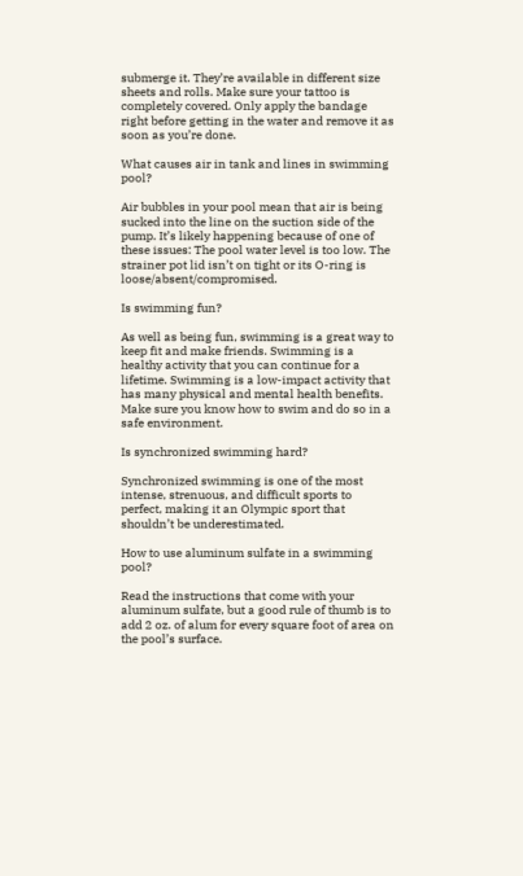submerge it. They’re available in different size sheets and rolls. Make sure your tattoo is completely covered. Only apply the bandage right before getting in the water and remove it as soon as you’re done.

What causes air in tank and lines in swimming pool?

Air bubbles in your pool mean that air is being sucked into the line on the suction side of the pump. It’s likely happening because of one of these issues: The pool water level is too low. The strainer pot lid isn’t on tight or its O-ring is loose/absent/compromised.

Is swimming fun?

As well as being fun, swimming is a great way to keep fit and make friends. Swimming is a healthy activity that you can continue for a lifetime. Swimming is a low-impact activity that has many physical and mental health benefits. Make sure you know how to swim and do so in a safe environment.

Is synchronized swimming hard?

Synchronized swimming is one of the most intense, strenuous, and difficult sports to perfect, making it an Olympic sport that shouldn’t be underestimated.

How to use aluminum sulfate in a swimming pool?

Read the instructions that come with your aluminum sulfate, but a good rule of thumb is to add 2 oz. of alum for every square foot of area on the pool’s surface.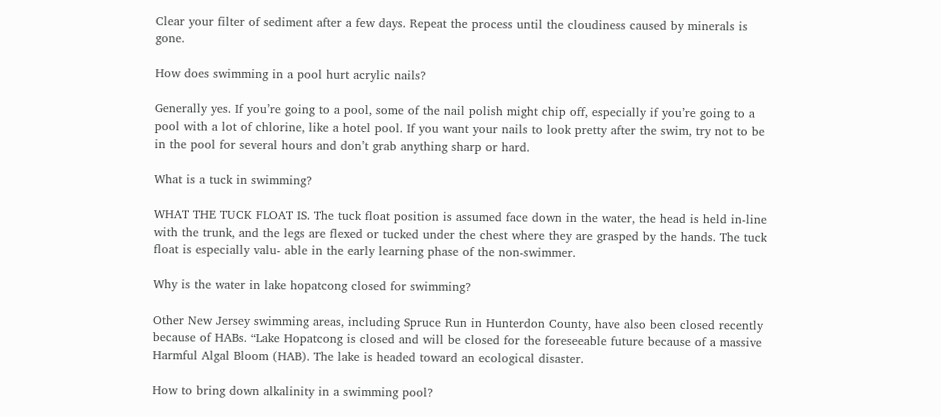Clear your filter of sediment after a few days. Repeat the process until the cloudiness caused by minerals is gone.

How does swimming in a pool hurt acrylic nails?

Generally yes. If you’re going to a pool, some of the nail polish might chip off, especially if you’re going to a pool with a lot of chlorine, like a hotel pool. If you want your nails to look pretty after the swim, try not to be in the pool for several hours and don’t grab anything sharp or hard.

What is a tuck in swimming?

WHAT THE TUCK FLOAT IS. The tuck float position is assumed face down in the water, the head is held in-line with the trunk, and the legs are flexed or tucked under the chest where they are grasped by the hands. The tuck float is especially valu- able in the early learning phase of the non-swimmer.

Why is the water in lake hopatcong closed for swimming?

Other New Jersey swimming areas, including Spruce Run in Hunterdon County, have also been closed recently because of HABs. “Lake Hopatcong is closed and will be closed for the foreseeable future because of a massive Harmful Algal Bloom (HAB). The lake is headed toward an ecological disaster.

How to bring down alkalinity in a swimming pool?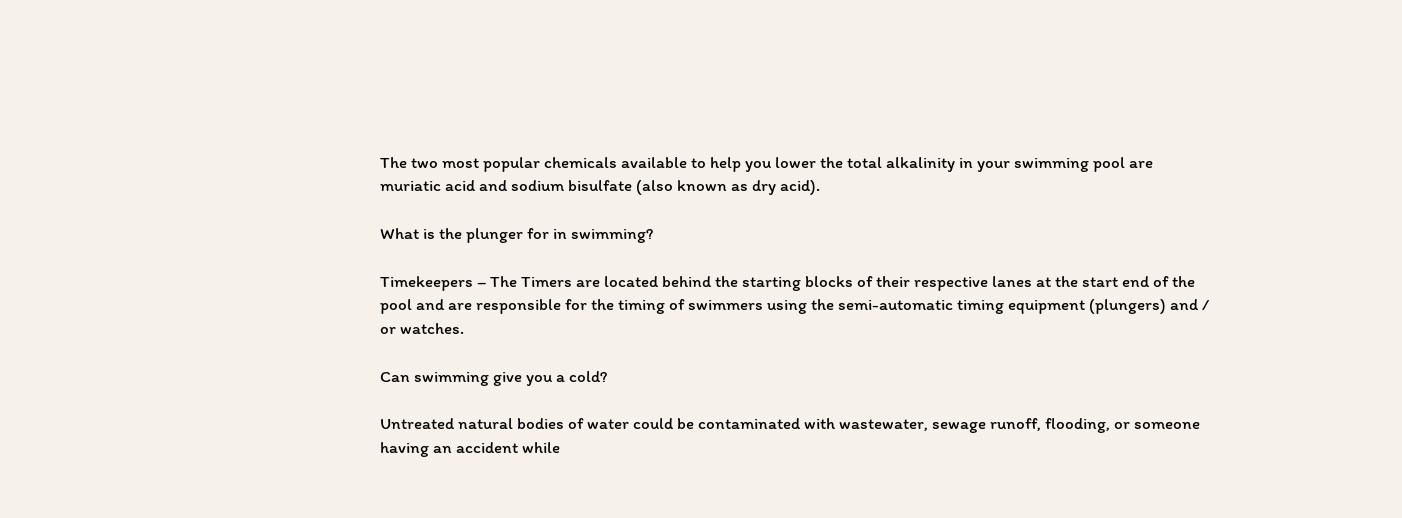The two most popular chemicals available to help you lower the total alkalinity in your swimming pool are muriatic acid and sodium bisulfate (also known as dry acid).

What is the plunger for in swimming?

Timekeepers – The Timers are located behind the starting blocks of their respective lanes at the start end of the pool and are responsible for the timing of swimmers using the semi-automatic timing equipment (plungers) and / or watches.

Can swimming give you a cold?

Untreated natural bodies of water could be contaminated with wastewater, sewage runoff, flooding, or someone having an accident while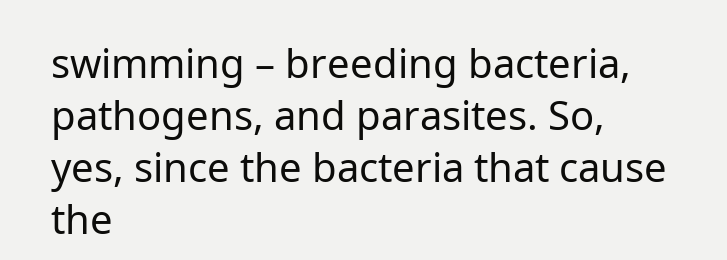swimming – breeding bacteria, pathogens, and parasites. So, yes, since the bacteria that cause the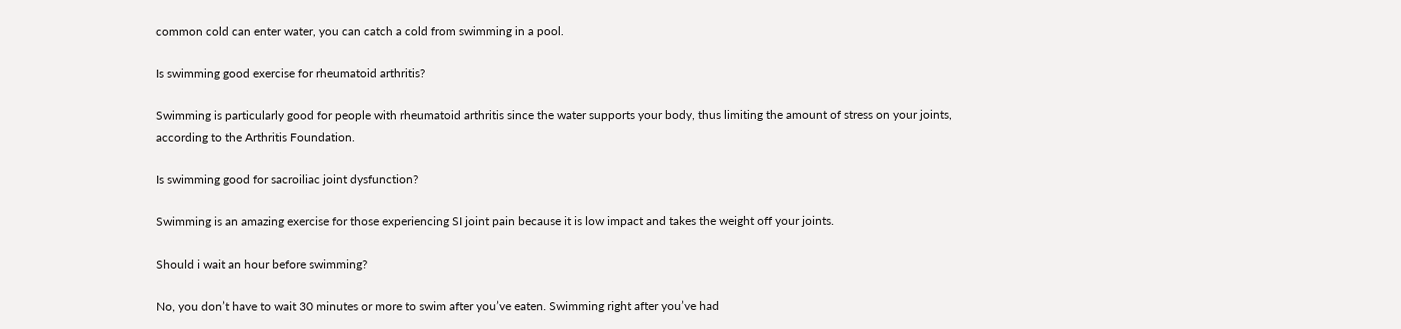common cold can enter water, you can catch a cold from swimming in a pool.

Is swimming good exercise for rheumatoid arthritis?

Swimming is particularly good for people with rheumatoid arthritis since the water supports your body, thus limiting the amount of stress on your joints, according to the Arthritis Foundation.

Is swimming good for sacroiliac joint dysfunction?

Swimming is an amazing exercise for those experiencing SI joint pain because it is low impact and takes the weight off your joints.

Should i wait an hour before swimming?

No, you don’t have to wait 30 minutes or more to swim after you’ve eaten. Swimming right after you’ve had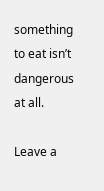something to eat isn’t dangerous at all.

Leave a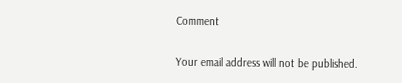Comment

Your email address will not be published.